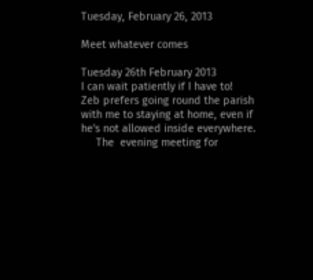Tuesday, February 26, 2013

Meet whatever comes

Tuesday 26th February 2013
I can wait patiently if I have to!
Zeb prefers going round the parish with me to staying at home, even if he's not allowed inside everywhere.
     The  evening meeting for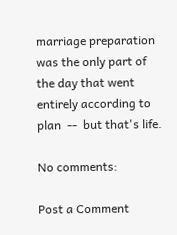marriage preparation was the only part of the day that went entirely according to plan  --  but that's life.

No comments:

Post a Comment